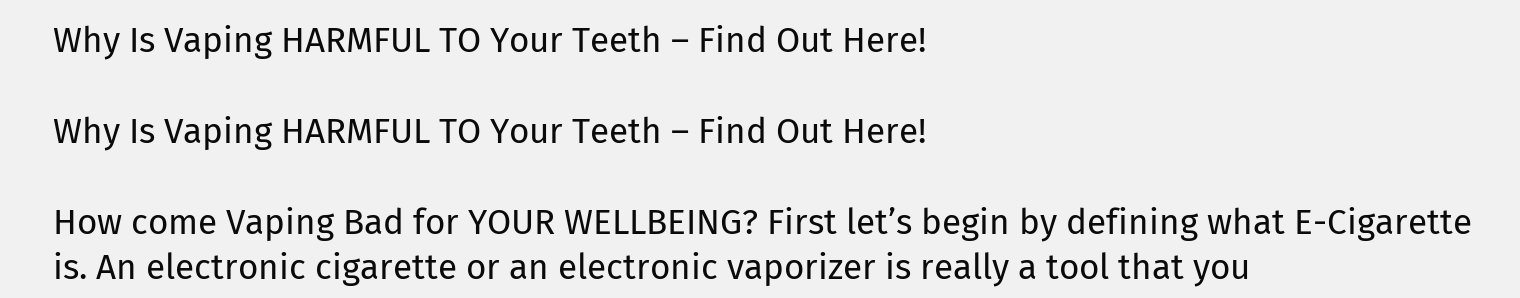Why Is Vaping HARMFUL TO Your Teeth – Find Out Here!

Why Is Vaping HARMFUL TO Your Teeth – Find Out Here!

How come Vaping Bad for YOUR WELLBEING? First let’s begin by defining what E-Cigarette is. An electronic cigarette or an electronic vaporizer is really a tool that you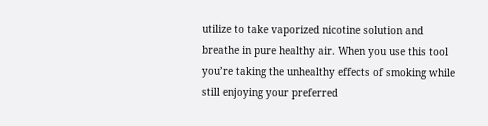utilize to take vaporized nicotine solution and breathe in pure healthy air. When you use this tool you’re taking the unhealthy effects of smoking while still enjoying your preferred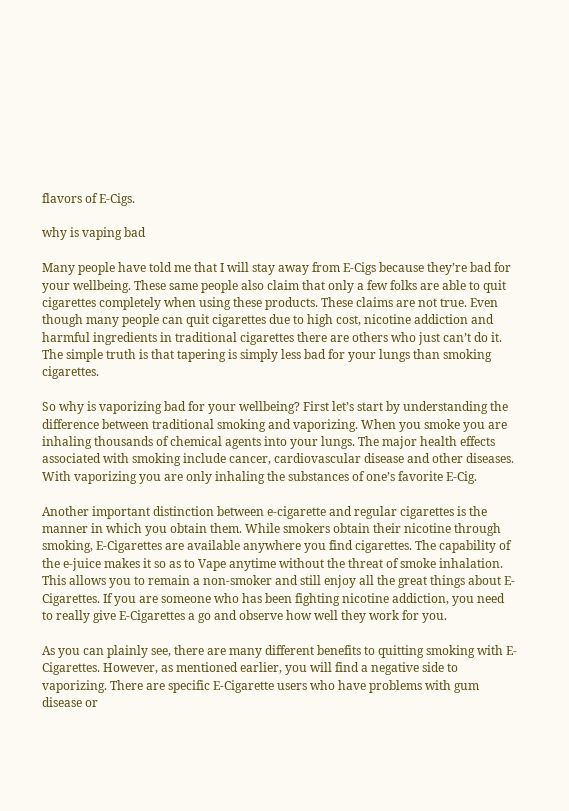flavors of E-Cigs.

why is vaping bad

Many people have told me that I will stay away from E-Cigs because they’re bad for your wellbeing. These same people also claim that only a few folks are able to quit cigarettes completely when using these products. These claims are not true. Even though many people can quit cigarettes due to high cost, nicotine addiction and harmful ingredients in traditional cigarettes there are others who just can’t do it. The simple truth is that tapering is simply less bad for your lungs than smoking cigarettes.

So why is vaporizing bad for your wellbeing? First let’s start by understanding the difference between traditional smoking and vaporizing. When you smoke you are inhaling thousands of chemical agents into your lungs. The major health effects associated with smoking include cancer, cardiovascular disease and other diseases. With vaporizing you are only inhaling the substances of one’s favorite E-Cig.

Another important distinction between e-cigarette and regular cigarettes is the manner in which you obtain them. While smokers obtain their nicotine through smoking, E-Cigarettes are available anywhere you find cigarettes. The capability of the e-juice makes it so as to Vape anytime without the threat of smoke inhalation. This allows you to remain a non-smoker and still enjoy all the great things about E-Cigarettes. If you are someone who has been fighting nicotine addiction, you need to really give E-Cigarettes a go and observe how well they work for you.

As you can plainly see, there are many different benefits to quitting smoking with E-Cigarettes. However, as mentioned earlier, you will find a negative side to vaporizing. There are specific E-Cigarette users who have problems with gum disease or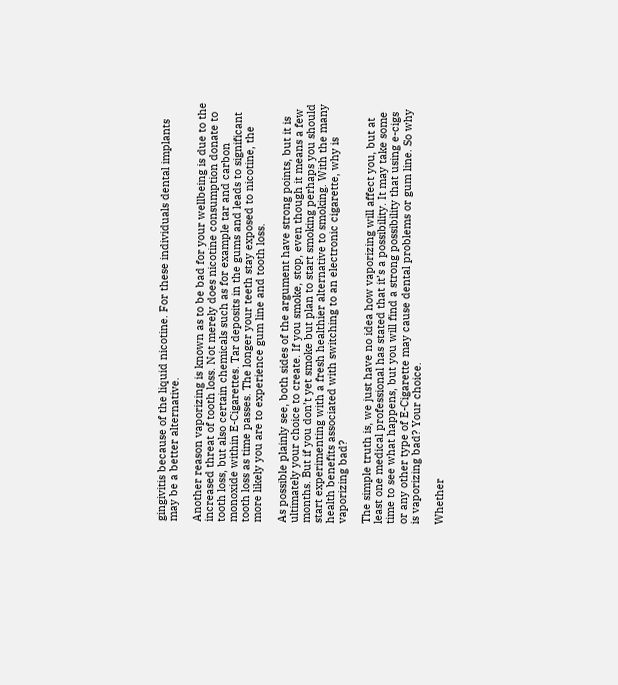gingivitis because of the liquid nicotine. For these individuals dental implants may be a better alternative.

Another reason vaporizing is known as to be bad for your wellbeing is due to the increased threat of tooth loss. Not merely does nicotine consumption donate to tooth loss, but also certain chemicals such as for example tar and carbon monoxide within E-Cigarettes. Tar deposits in the gums and leads to significant tooth loss as time passes. The longer your teeth stay exposed to nicotine, the more likely you are to experience gum line and tooth loss.

As possible plainly see, both sides of the argument have strong points, but it is ultimately your choice to create. If you smoke, stop, even though it means a few months. But if you don’t yet smoke but plan to start smoking perhaps you should start experimenting with a fresh healthier alternative to smoking. With the many health benefits associated with switching to an electronic cigarette, why is vaporizing bad?

The simple truth is, we just have no idea how vaporizing will affect you, but at least one medical professional has stated that it’s a possibility. It may take some time to see what happens, but you will find a strong possibility that using e-cigs or any other type of E-Cigarette may cause dental problems or gum line. So why is vaporizing bad? Your choice.

Whether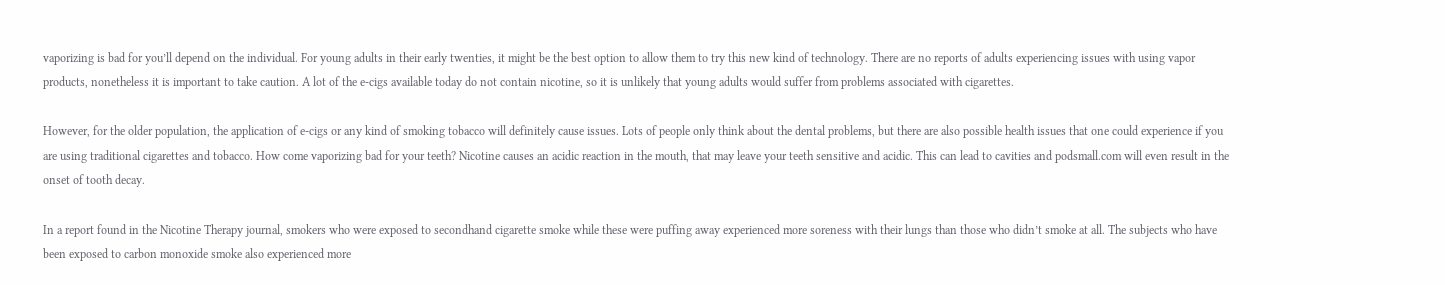vaporizing is bad for you’ll depend on the individual. For young adults in their early twenties, it might be the best option to allow them to try this new kind of technology. There are no reports of adults experiencing issues with using vapor products, nonetheless it is important to take caution. A lot of the e-cigs available today do not contain nicotine, so it is unlikely that young adults would suffer from problems associated with cigarettes.

However, for the older population, the application of e-cigs or any kind of smoking tobacco will definitely cause issues. Lots of people only think about the dental problems, but there are also possible health issues that one could experience if you are using traditional cigarettes and tobacco. How come vaporizing bad for your teeth? Nicotine causes an acidic reaction in the mouth, that may leave your teeth sensitive and acidic. This can lead to cavities and podsmall.com will even result in the onset of tooth decay.

In a report found in the Nicotine Therapy journal, smokers who were exposed to secondhand cigarette smoke while these were puffing away experienced more soreness with their lungs than those who didn’t smoke at all. The subjects who have been exposed to carbon monoxide smoke also experienced more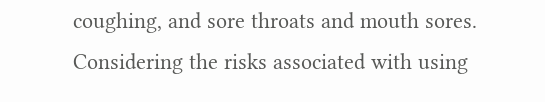coughing, and sore throats and mouth sores. Considering the risks associated with using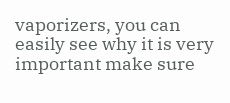vaporizers, you can easily see why it is very important make sure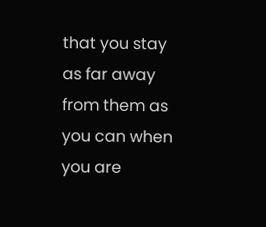that you stay as far away from them as you can when you are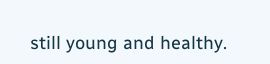still young and healthy.